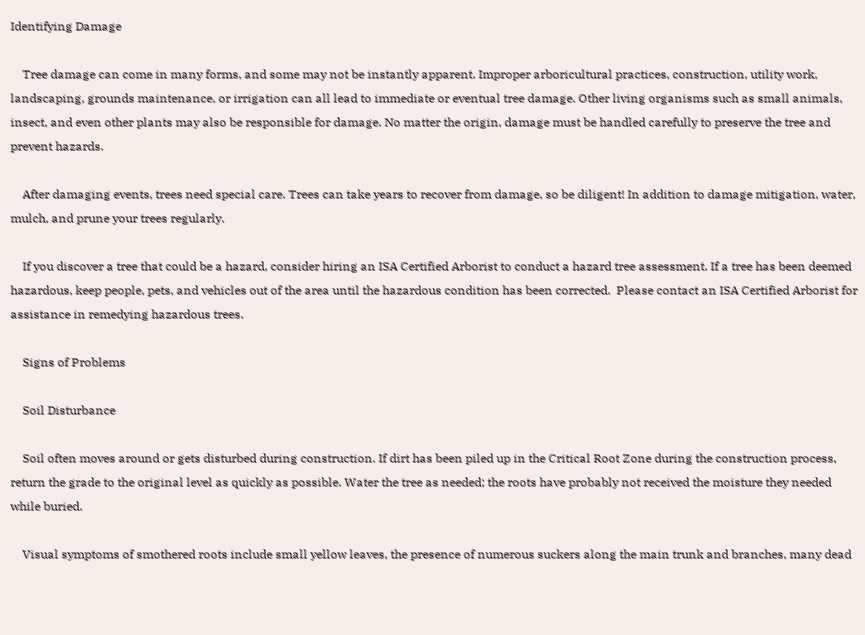Identifying Damage

    Tree damage can come in many forms, and some may not be instantly apparent. Improper arboricultural practices, construction, utility work, landscaping, grounds maintenance, or irrigation can all lead to immediate or eventual tree damage. Other living organisms such as small animals, insect, and even other plants may also be responsible for damage. No matter the origin, damage must be handled carefully to preserve the tree and prevent hazards.

    After damaging events, trees need special care. Trees can take years to recover from damage, so be diligent! In addition to damage mitigation, water, mulch, and prune your trees regularly.

    If you discover a tree that could be a hazard, consider hiring an ISA Certified Arborist to conduct a hazard tree assessment. If a tree has been deemed hazardous, keep people, pets, and vehicles out of the area until the hazardous condition has been corrected.  Please contact an ISA Certified Arborist for assistance in remedying hazardous trees.

    Signs of Problems

    Soil Disturbance

    Soil often moves around or gets disturbed during construction. If dirt has been piled up in the Critical Root Zone during the construction process, return the grade to the original level as quickly as possible. Water the tree as needed; the roots have probably not received the moisture they needed while buried.

    Visual symptoms of smothered roots include small yellow leaves, the presence of numerous suckers along the main trunk and branches, many dead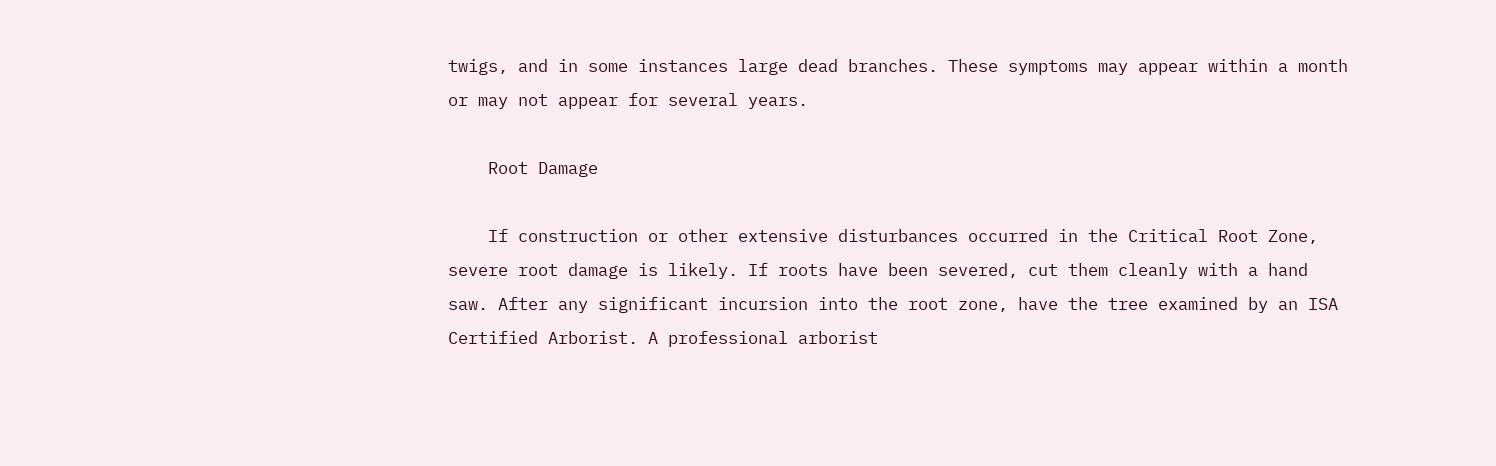twigs, and in some instances large dead branches. These symptoms may appear within a month or may not appear for several years.

    Root Damage

    If construction or other extensive disturbances occurred in the Critical Root Zone, severe root damage is likely. If roots have been severed, cut them cleanly with a hand saw. After any significant incursion into the root zone, have the tree examined by an ISA Certified Arborist. A professional arborist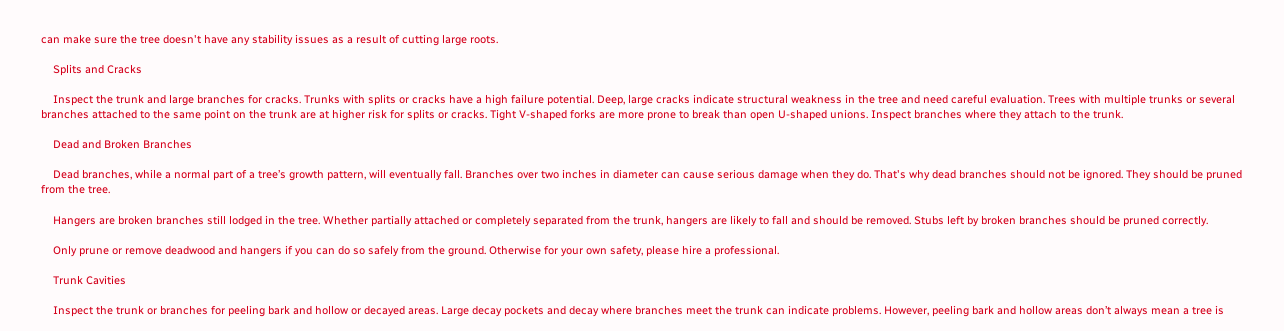can make sure the tree doesn't have any stability issues as a result of cutting large roots.

    Splits and Cracks

    Inspect the trunk and large branches for cracks. Trunks with splits or cracks have a high failure potential. Deep, large cracks indicate structural weakness in the tree and need careful evaluation. Trees with multiple trunks or several branches attached to the same point on the trunk are at higher risk for splits or cracks. Tight V-shaped forks are more prone to break than open U-shaped unions. Inspect branches where they attach to the trunk.

    Dead and Broken Branches

    Dead branches, while a normal part of a tree’s growth pattern, will eventually fall. Branches over two inches in diameter can cause serious damage when they do. That's why dead branches should not be ignored. They should be pruned from the tree.

    Hangers are broken branches still lodged in the tree. Whether partially attached or completely separated from the trunk, hangers are likely to fall and should be removed. Stubs left by broken branches should be pruned correctly.

    Only prune or remove deadwood and hangers if you can do so safely from the ground. Otherwise for your own safety, please hire a professional.

    Trunk Cavities

    Inspect the trunk or branches for peeling bark and hollow or decayed areas. Large decay pockets and decay where branches meet the trunk can indicate problems. However, peeling bark and hollow areas don’t always mean a tree is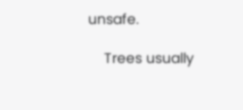unsafe.

    Trees usually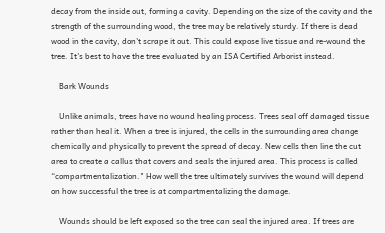decay from the inside out, forming a cavity. Depending on the size of the cavity and the strength of the surrounding wood, the tree may be relatively sturdy. If there is dead wood in the cavity, don't scrape it out. This could expose live tissue and re-wound the tree. It's best to have the tree evaluated by an ISA Certified Arborist instead.

    Bark Wounds

    Unlike animals, trees have no wound healing process. Trees seal off damaged tissue rather than heal it. When a tree is injured, the cells in the surrounding area change chemically and physically to prevent the spread of decay. New cells then line the cut area to create a callus that covers and seals the injured area. This process is called “compartmentalization." How well the tree ultimately survives the wound will depend on how successful the tree is at compartmentalizing the damage.

    Wounds should be left exposed so the tree can seal the injured area. If trees are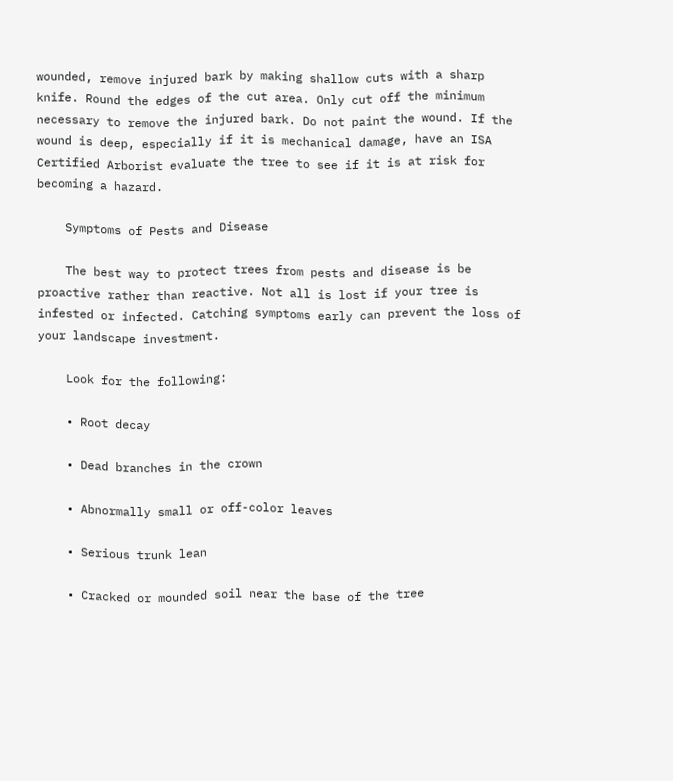wounded, remove injured bark by making shallow cuts with a sharp knife. Round the edges of the cut area. Only cut off the minimum necessary to remove the injured bark. Do not paint the wound. If the wound is deep, especially if it is mechanical damage, have an ISA Certified Arborist evaluate the tree to see if it is at risk for becoming a hazard.

    Symptoms of Pests and Disease

    The best way to protect trees from pests and disease is be proactive rather than reactive. Not all is lost if your tree is infested or infected. Catching symptoms early can prevent the loss of your landscape investment.

    Look for the following:

    • Root decay

    • Dead branches in the crown

    • Abnormally small or off-color leaves

    • Serious trunk lean

    • Cracked or mounded soil near the base of the tree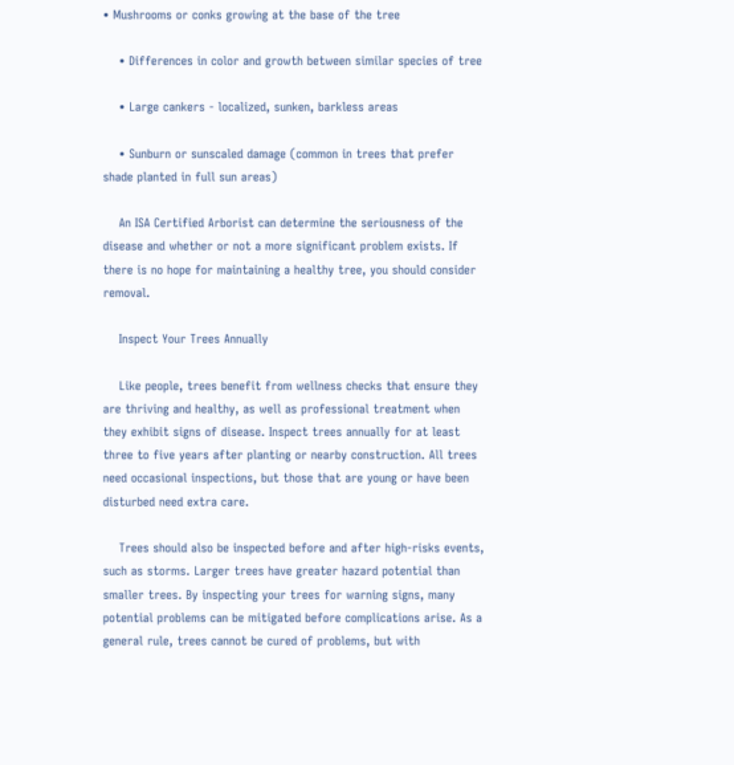• Mushrooms or conks growing at the base of the tree

    • Differences in color and growth between similar species of tree

    • Large cankers - localized, sunken, barkless areas

    • Sunburn or sunscaled damage (common in trees that prefer shade planted in full sun areas)

    An ISA Certified Arborist can determine the seriousness of the disease and whether or not a more significant problem exists. If there is no hope for maintaining a healthy tree, you should consider removal.

    Inspect Your Trees Annually

    Like people, trees benefit from wellness checks that ensure they are thriving and healthy, as well as professional treatment when they exhibit signs of disease. Inspect trees annually for at least three to five years after planting or nearby construction. All trees need occasional inspections, but those that are young or have been disturbed need extra care.

    Trees should also be inspected before and after high-risks events, such as storms. Larger trees have greater hazard potential than smaller trees. By inspecting your trees for warning signs, many potential problems can be mitigated before complications arise. As a general rule, trees cannot be cured of problems, but with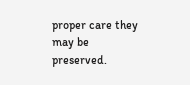proper care they may be preserved.